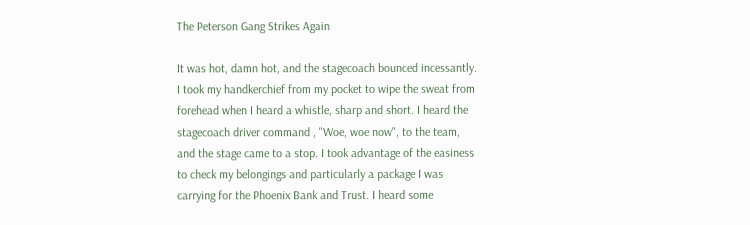The Peterson Gang Strikes Again

It was hot, damn hot, and the stagecoach bounced incessantly. I took my handkerchief from my pocket to wipe the sweat from forehead when I heard a whistle, sharp and short. I heard the stagecoach driver command , "Woe, woe now", to the team, and the stage came to a stop. I took advantage of the easiness to check my belongings and particularly a package I was carrying for the Phoenix Bank and Trust. I heard some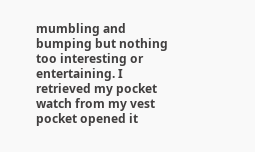mumbling and bumping but nothing too interesting or entertaining. I retrieved my pocket watch from my vest pocket opened it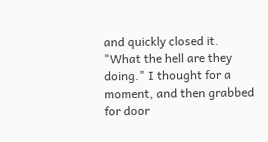and quickly closed it. "What the hell are they doing." I thought for a moment, and then grabbed for door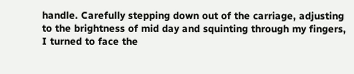handle. Carefully stepping down out of the carriage, adjusting to the brightness of mid day and squinting through my fingers, I turned to face the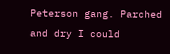Peterson gang. Parched and dry I could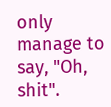only manage to say, "Oh, shit".